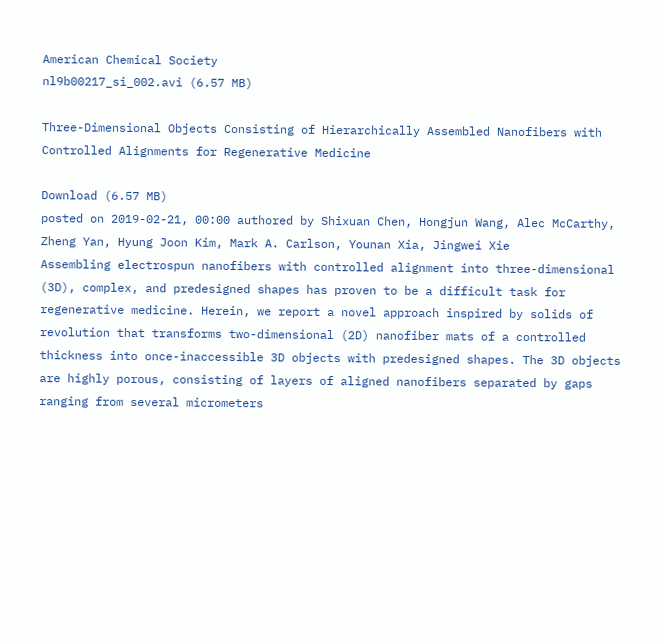American Chemical Society
nl9b00217_si_002.avi (6.57 MB)

Three-Dimensional Objects Consisting of Hierarchically Assembled Nanofibers with Controlled Alignments for Regenerative Medicine

Download (6.57 MB)
posted on 2019-02-21, 00:00 authored by Shixuan Chen, Hongjun Wang, Alec McCarthy, Zheng Yan, Hyung Joon Kim, Mark A. Carlson, Younan Xia, Jingwei Xie
Assembling electrospun nanofibers with controlled alignment into three-dimensional (3D), complex, and predesigned shapes has proven to be a difficult task for regenerative medicine. Herein, we report a novel approach inspired by solids of revolution that transforms two-dimensional (2D) nanofiber mats of a controlled thickness into once-inaccessible 3D objects with predesigned shapes. The 3D objects are highly porous, consisting of layers of aligned nanofibers separated by gaps ranging from several micrometers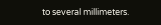to several millimeters.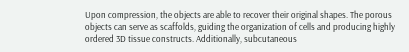Upon compression, the objects are able to recover their original shapes. The porous objects can serve as scaffolds, guiding the organization of cells and producing highly ordered 3D tissue constructs. Additionally, subcutaneous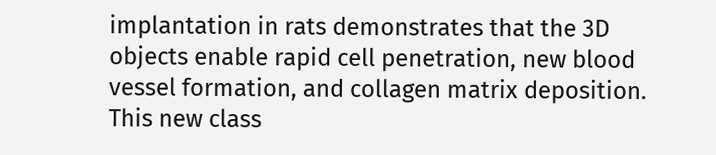implantation in rats demonstrates that the 3D objects enable rapid cell penetration, new blood vessel formation, and collagen matrix deposition. This new class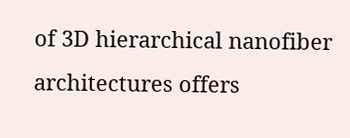of 3D hierarchical nanofiber architectures offers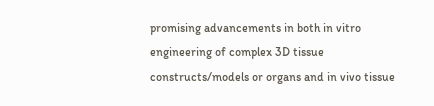promising advancements in both in vitro engineering of complex 3D tissue constructs/models or organs and in vivo tissue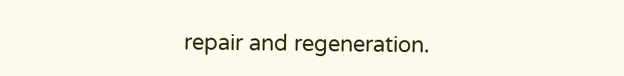repair and regeneration.